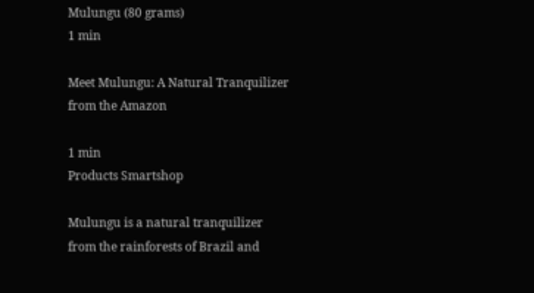Mulungu (80 grams)
1 min

Meet Mulungu: A Natural Tranquilizer from the Amazon

1 min
Products Smartshop

Mulungu is a natural tranquilizer from the rainforests of Brazil and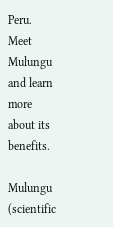Peru. Meet Mulungu and learn more about its benefits.

Mulungu (scientific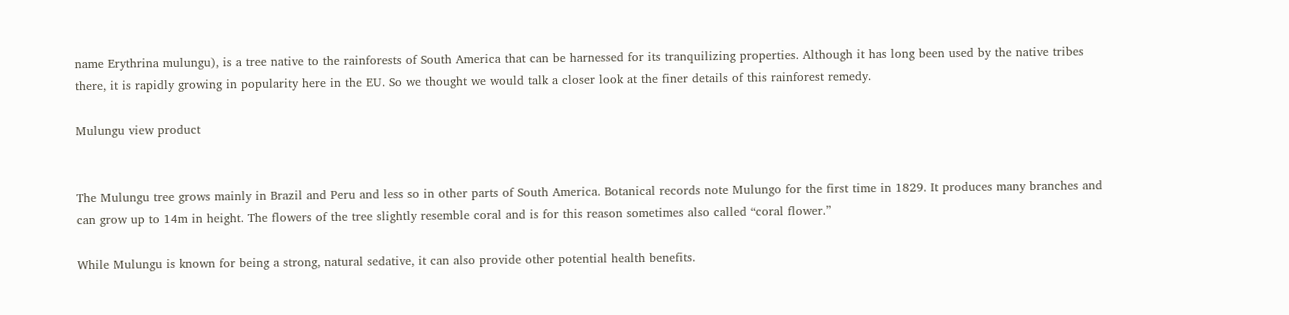name Erythrina mulungu), is a tree native to the rainforests of South America that can be harnessed for its tranquilizing properties. Although it has long been used by the native tribes there, it is rapidly growing in popularity here in the EU. So we thought we would talk a closer look at the finer details of this rainforest remedy.

Mulungu view product


The Mulungu tree grows mainly in Brazil and Peru and less so in other parts of South America. Botanical records note Mulungo for the first time in 1829. It produces many branches and can grow up to 14m in height. The flowers of the tree slightly resemble coral and is for this reason sometimes also called “coral flower.”

While Mulungu is known for being a strong, natural sedative, it can also provide other potential health benefits.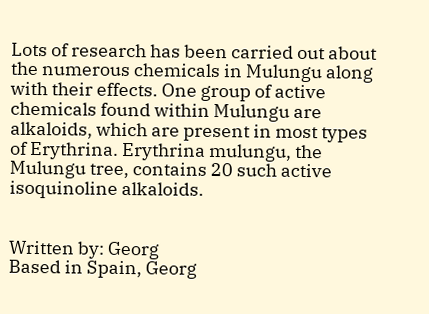Lots of research has been carried out about the numerous chemicals in Mulungu along with their effects. One group of active chemicals found within Mulungu are alkaloids, which are present in most types of Erythrina. Erythrina mulungu, the Mulungu tree, contains 20 such active isoquinoline alkaloids.


Written by: Georg
Based in Spain, Georg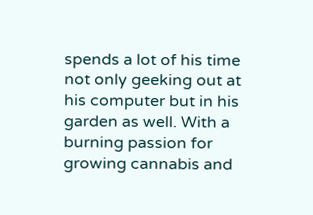spends a lot of his time not only geeking out at his computer but in his garden as well. With a burning passion for growing cannabis and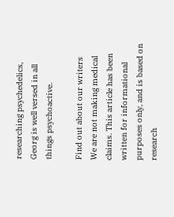researching psychedelics, Georg is well versed in all things psychoactive.

Find out about our writers
We are not making medical claims. This article has been written for informational purposes only, and is based on research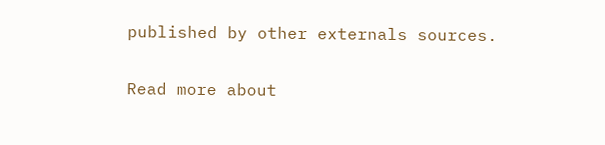published by other externals sources.

Read more about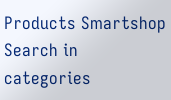Products Smartshop
Search in categories